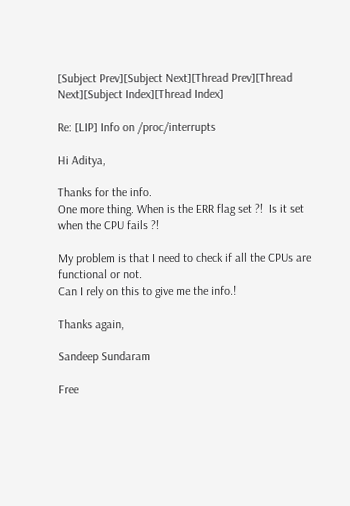[Subject Prev][Subject Next][Thread Prev][Thread Next][Subject Index][Thread Index]

Re: [LIP] Info on /proc/interrupts

Hi Aditya,

Thanks for the info.
One more thing. When is the ERR flag set ?!  Is it set when the CPU fails ?!

My problem is that I need to check if all the CPUs are functional or not.
Can I rely on this to give me the info.!

Thanks again,

Sandeep Sundaram

Free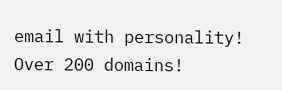email with personality! Over 200 domains!